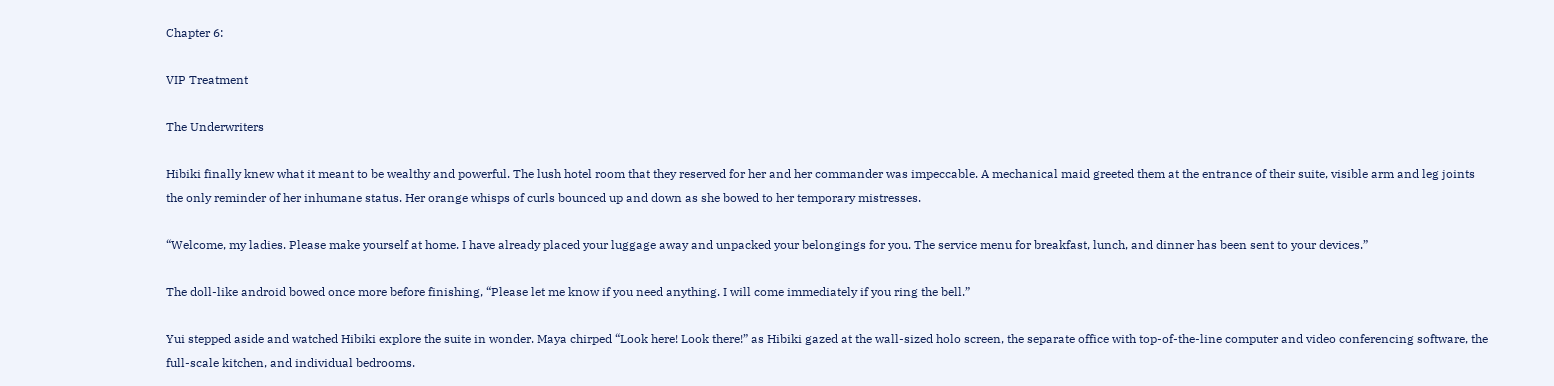Chapter 6:

VIP Treatment

The Underwriters

Hibiki finally knew what it meant to be wealthy and powerful. The lush hotel room that they reserved for her and her commander was impeccable. A mechanical maid greeted them at the entrance of their suite, visible arm and leg joints the only reminder of her inhumane status. Her orange whisps of curls bounced up and down as she bowed to her temporary mistresses.

“Welcome, my ladies. Please make yourself at home. I have already placed your luggage away and unpacked your belongings for you. The service menu for breakfast, lunch, and dinner has been sent to your devices.”

The doll-like android bowed once more before finishing, “Please let me know if you need anything. I will come immediately if you ring the bell.”

Yui stepped aside and watched Hibiki explore the suite in wonder. Maya chirped “Look here! Look there!” as Hibiki gazed at the wall-sized holo screen, the separate office with top-of-the-line computer and video conferencing software, the full-scale kitchen, and individual bedrooms.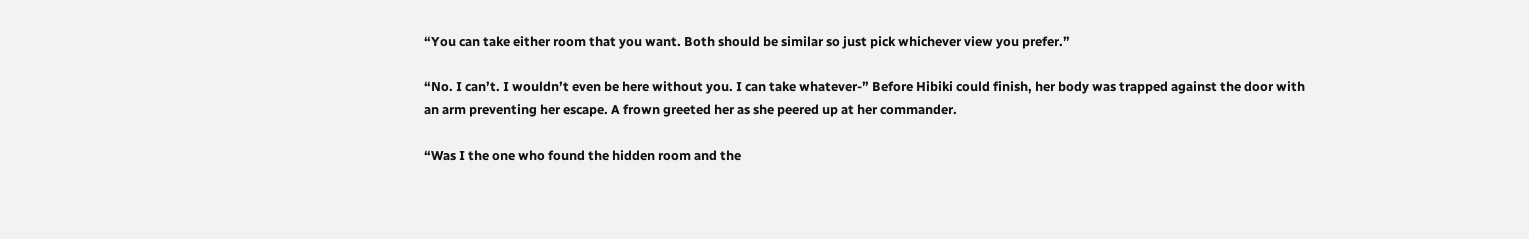“You can take either room that you want. Both should be similar so just pick whichever view you prefer.”

“No. I can’t. I wouldn’t even be here without you. I can take whatever-” Before Hibiki could finish, her body was trapped against the door with an arm preventing her escape. A frown greeted her as she peered up at her commander.

“Was I the one who found the hidden room and the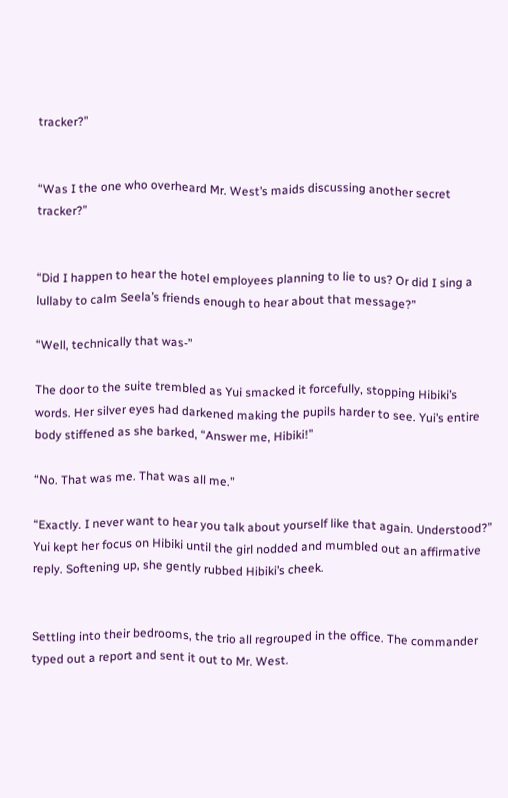tracker?”


“Was I the one who overheard Mr. West’s maids discussing another secret tracker?”


“Did I happen to hear the hotel employees planning to lie to us? Or did I sing a lullaby to calm Seela’s friends enough to hear about that message?”

“Well, technically that was-”

The door to the suite trembled as Yui smacked it forcefully, stopping Hibiki’s words. Her silver eyes had darkened making the pupils harder to see. Yui’s entire body stiffened as she barked, “Answer me, Hibiki!”

“No. That was me. That was all me.”

“Exactly. I never want to hear you talk about yourself like that again. Understood?” Yui kept her focus on Hibiki until the girl nodded and mumbled out an affirmative reply. Softening up, she gently rubbed Hibiki’s cheek.


Settling into their bedrooms, the trio all regrouped in the office. The commander typed out a report and sent it out to Mr. West.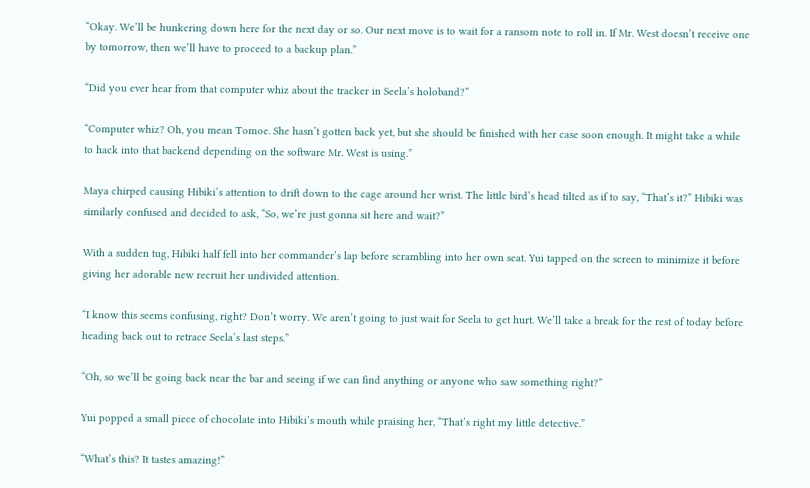“Okay. We’ll be hunkering down here for the next day or so. Our next move is to wait for a ransom note to roll in. If Mr. West doesn’t receive one by tomorrow, then we’ll have to proceed to a backup plan.”

“Did you ever hear from that computer whiz about the tracker in Seela’s holoband?”

“Computer whiz? Oh, you mean Tomoe. She hasn’t gotten back yet, but she should be finished with her case soon enough. It might take a while to hack into that backend depending on the software Mr. West is using.”

Maya chirped causing Hibiki’s attention to drift down to the cage around her wrist. The little bird’s head tilted as if to say, “That’s it?” Hibiki was similarly confused and decided to ask, “So, we’re just gonna sit here and wait?”

With a sudden tug, Hibiki half fell into her commander’s lap before scrambling into her own seat. Yui tapped on the screen to minimize it before giving her adorable new recruit her undivided attention.

“I know this seems confusing, right? Don’t worry. We aren’t going to just wait for Seela to get hurt. We’ll take a break for the rest of today before heading back out to retrace Seela’s last steps.”

“Oh, so we’ll be going back near the bar and seeing if we can find anything or anyone who saw something right?”

Yui popped a small piece of chocolate into Hibiki’s mouth while praising her, “That’s right my little detective.”

“What’s this? It tastes amazing!”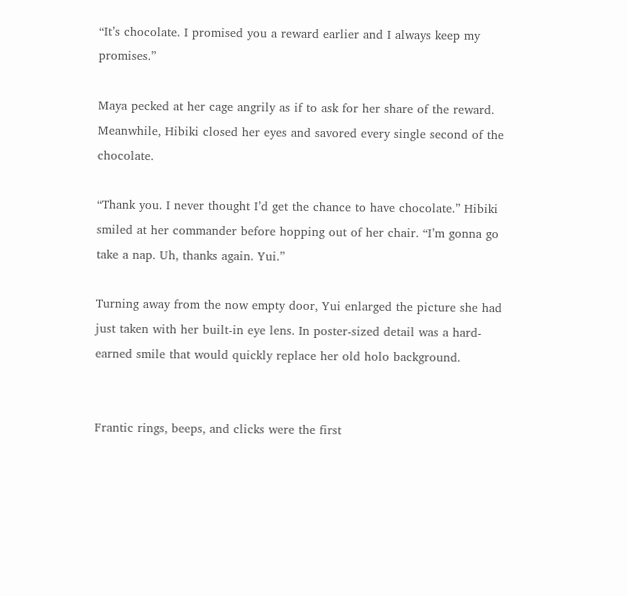“It’s chocolate. I promised you a reward earlier and I always keep my promises.”

Maya pecked at her cage angrily as if to ask for her share of the reward. Meanwhile, Hibiki closed her eyes and savored every single second of the chocolate.

“Thank you. I never thought I’d get the chance to have chocolate.” Hibiki smiled at her commander before hopping out of her chair. “I’m gonna go take a nap. Uh, thanks again. Yui.”

Turning away from the now empty door, Yui enlarged the picture she had just taken with her built-in eye lens. In poster-sized detail was a hard-earned smile that would quickly replace her old holo background.


Frantic rings, beeps, and clicks were the first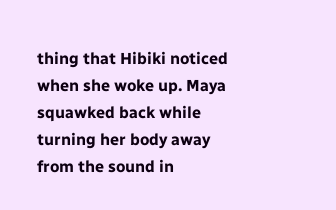thing that Hibiki noticed when she woke up. Maya squawked back while turning her body away from the sound in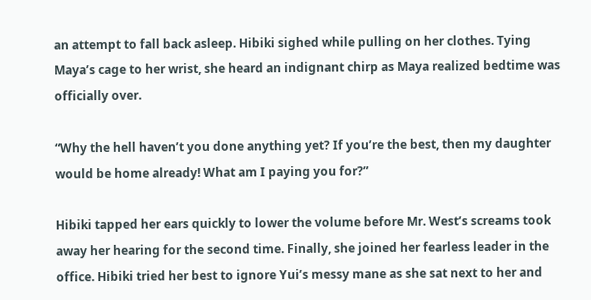an attempt to fall back asleep. Hibiki sighed while pulling on her clothes. Tying Maya’s cage to her wrist, she heard an indignant chirp as Maya realized bedtime was officially over.

“Why the hell haven’t you done anything yet? If you’re the best, then my daughter would be home already! What am I paying you for?”

Hibiki tapped her ears quickly to lower the volume before Mr. West’s screams took away her hearing for the second time. Finally, she joined her fearless leader in the office. Hibiki tried her best to ignore Yui’s messy mane as she sat next to her and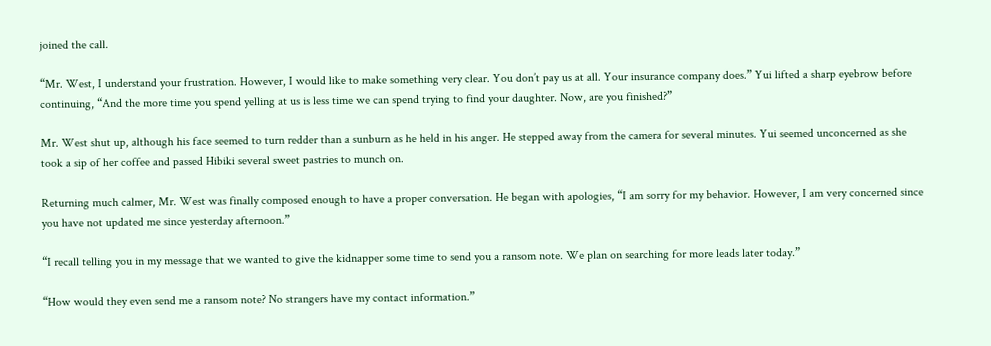joined the call.

“Mr. West, I understand your frustration. However, I would like to make something very clear. You don’t pay us at all. Your insurance company does.” Yui lifted a sharp eyebrow before continuing, “And the more time you spend yelling at us is less time we can spend trying to find your daughter. Now, are you finished?”

Mr. West shut up, although his face seemed to turn redder than a sunburn as he held in his anger. He stepped away from the camera for several minutes. Yui seemed unconcerned as she took a sip of her coffee and passed Hibiki several sweet pastries to munch on.

Returning much calmer, Mr. West was finally composed enough to have a proper conversation. He began with apologies, “I am sorry for my behavior. However, I am very concerned since you have not updated me since yesterday afternoon.”

“I recall telling you in my message that we wanted to give the kidnapper some time to send you a ransom note. We plan on searching for more leads later today.”

“How would they even send me a ransom note? No strangers have my contact information.”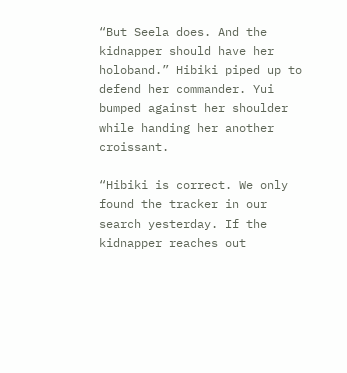“But Seela does. And the kidnapper should have her holoband.” Hibiki piped up to defend her commander. Yui bumped against her shoulder while handing her another croissant.

“Hibiki is correct. We only found the tracker in our search yesterday. If the kidnapper reaches out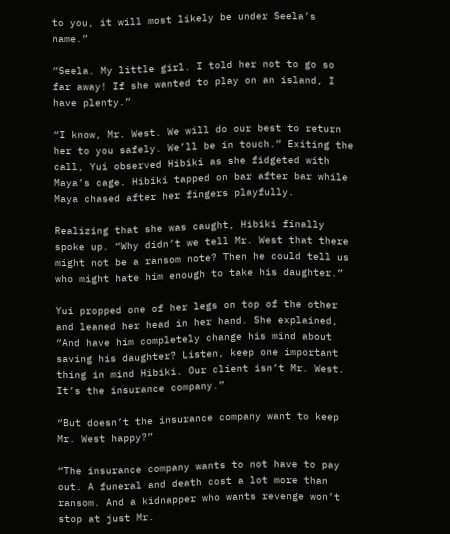to you, it will most likely be under Seela’s name.”

“Seela. My little girl. I told her not to go so far away! If she wanted to play on an island, I have plenty.”

“I know, Mr. West. We will do our best to return her to you safely. We’ll be in touch.” Exiting the call, Yui observed Hibiki as she fidgeted with Maya’s cage. Hibiki tapped on bar after bar while Maya chased after her fingers playfully.

Realizing that she was caught, Hibiki finally spoke up. “Why didn’t we tell Mr. West that there might not be a ransom note? Then he could tell us who might hate him enough to take his daughter.”

Yui propped one of her legs on top of the other and leaned her head in her hand. She explained, “And have him completely change his mind about saving his daughter? Listen, keep one important thing in mind Hibiki. Our client isn’t Mr. West. It’s the insurance company.”

“But doesn’t the insurance company want to keep Mr. West happy?”

“The insurance company wants to not have to pay out. A funeral and death cost a lot more than ransom. And a kidnapper who wants revenge won’t stop at just Mr.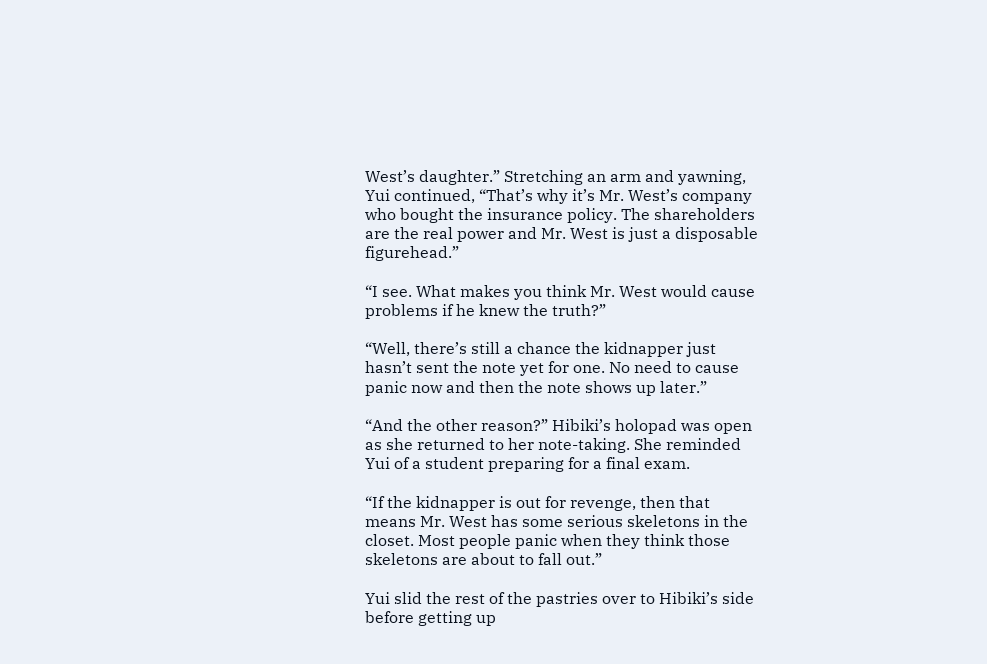West’s daughter.” Stretching an arm and yawning, Yui continued, “That’s why it’s Mr. West’s company who bought the insurance policy. The shareholders are the real power and Mr. West is just a disposable figurehead.”

“I see. What makes you think Mr. West would cause problems if he knew the truth?”

“Well, there’s still a chance the kidnapper just hasn’t sent the note yet for one. No need to cause panic now and then the note shows up later.”

“And the other reason?” Hibiki’s holopad was open as she returned to her note-taking. She reminded Yui of a student preparing for a final exam.

“If the kidnapper is out for revenge, then that means Mr. West has some serious skeletons in the closet. Most people panic when they think those skeletons are about to fall out.”

Yui slid the rest of the pastries over to Hibiki’s side before getting up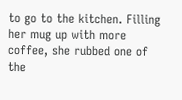to go to the kitchen. Filling her mug up with more coffee, she rubbed one of the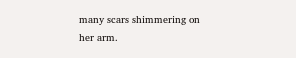many scars shimmering on her arm.